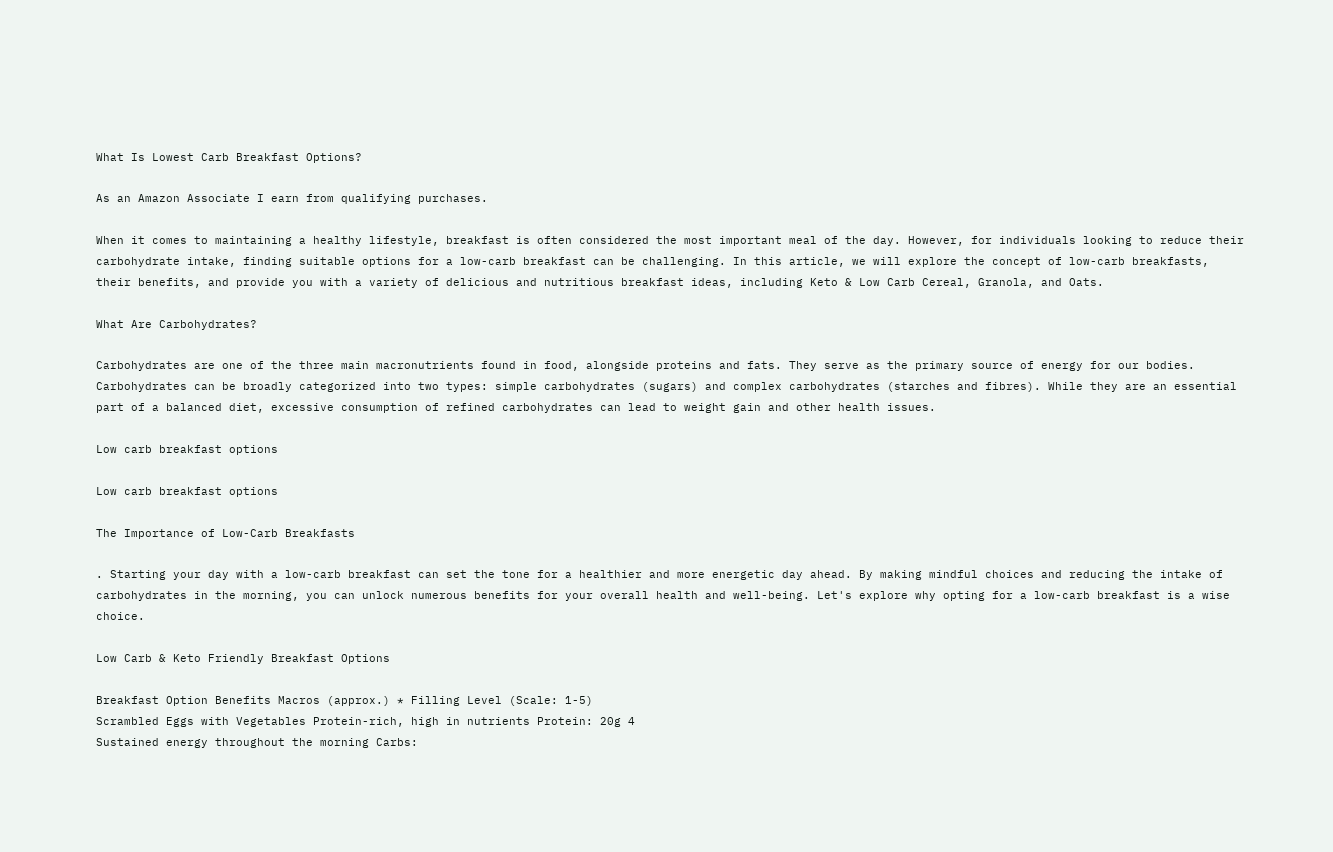What Is Lowest Carb Breakfast Options?

As an Amazon Associate I earn from qualifying purchases.

When it comes to maintaining a healthy lifestyle, breakfast is often considered the most important meal of the day. However, for individuals looking to reduce their carbohydrate intake, finding suitable options for a low-carb breakfast can be challenging. In this article, we will explore the concept of low-carb breakfasts, their benefits, and provide you with a variety of delicious and nutritious breakfast ideas, including Keto & Low Carb Cereal, Granola, and Oats.

What Are Carbohydrates?

Carbohydrates are one of the three main macronutrients found in food, alongside proteins and fats. They serve as the primary source of energy for our bodies. Carbohydrates can be broadly categorized into two types: simple carbohydrates (sugars) and complex carbohydrates (starches and fibres). While they are an essential part of a balanced diet, excessive consumption of refined carbohydrates can lead to weight gain and other health issues.

Low carb breakfast options

Low carb breakfast options

The Importance of Low-Carb Breakfasts

. Starting your day with a low-carb breakfast can set the tone for a healthier and more energetic day ahead. By making mindful choices and reducing the intake of carbohydrates in the morning, you can unlock numerous benefits for your overall health and well-being. Let's explore why opting for a low-carb breakfast is a wise choice.

Low Carb & Keto Friendly Breakfast Options

Breakfast Option Benefits Macros (approx.) * Filling Level (Scale: 1-5)
Scrambled Eggs with Vegetables Protein-rich, high in nutrients Protein: 20g 4
Sustained energy throughout the morning Carbs: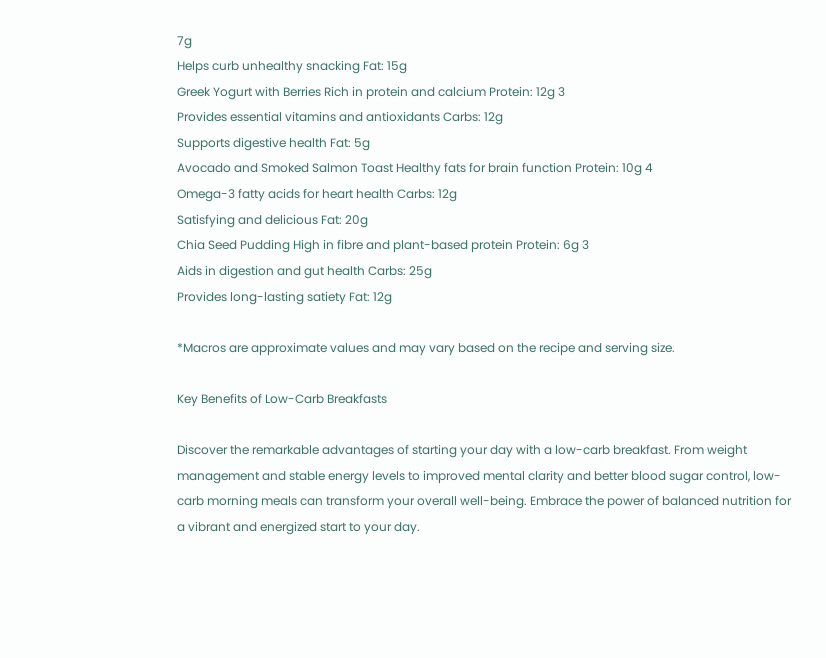7g
Helps curb unhealthy snacking Fat: 15g
Greek Yogurt with Berries Rich in protein and calcium Protein: 12g 3
Provides essential vitamins and antioxidants Carbs: 12g
Supports digestive health Fat: 5g
Avocado and Smoked Salmon Toast Healthy fats for brain function Protein: 10g 4
Omega-3 fatty acids for heart health Carbs: 12g
Satisfying and delicious Fat: 20g
Chia Seed Pudding High in fibre and plant-based protein Protein: 6g 3
Aids in digestion and gut health Carbs: 25g
Provides long-lasting satiety Fat: 12g

*Macros are approximate values and may vary based on the recipe and serving size.

Key Benefits of Low-Carb Breakfasts

Discover the remarkable advantages of starting your day with a low-carb breakfast. From weight management and stable energy levels to improved mental clarity and better blood sugar control, low-carb morning meals can transform your overall well-being. Embrace the power of balanced nutrition for a vibrant and energized start to your day.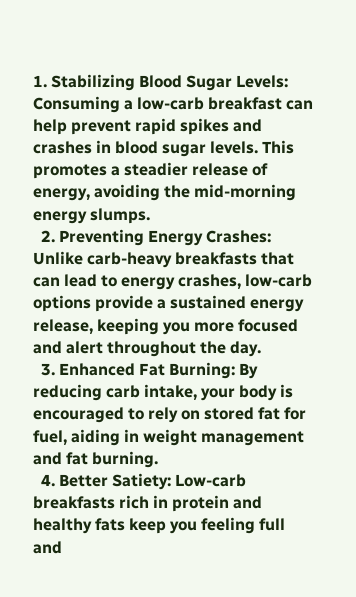1. Stabilizing Blood Sugar Levels: Consuming a low-carb breakfast can help prevent rapid spikes and crashes in blood sugar levels. This promotes a steadier release of energy, avoiding the mid-morning energy slumps.
  2. Preventing Energy Crashes: Unlike carb-heavy breakfasts that can lead to energy crashes, low-carb options provide a sustained energy release, keeping you more focused and alert throughout the day.
  3. Enhanced Fat Burning: By reducing carb intake, your body is encouraged to rely on stored fat for fuel, aiding in weight management and fat burning.
  4. Better Satiety: Low-carb breakfasts rich in protein and healthy fats keep you feeling full and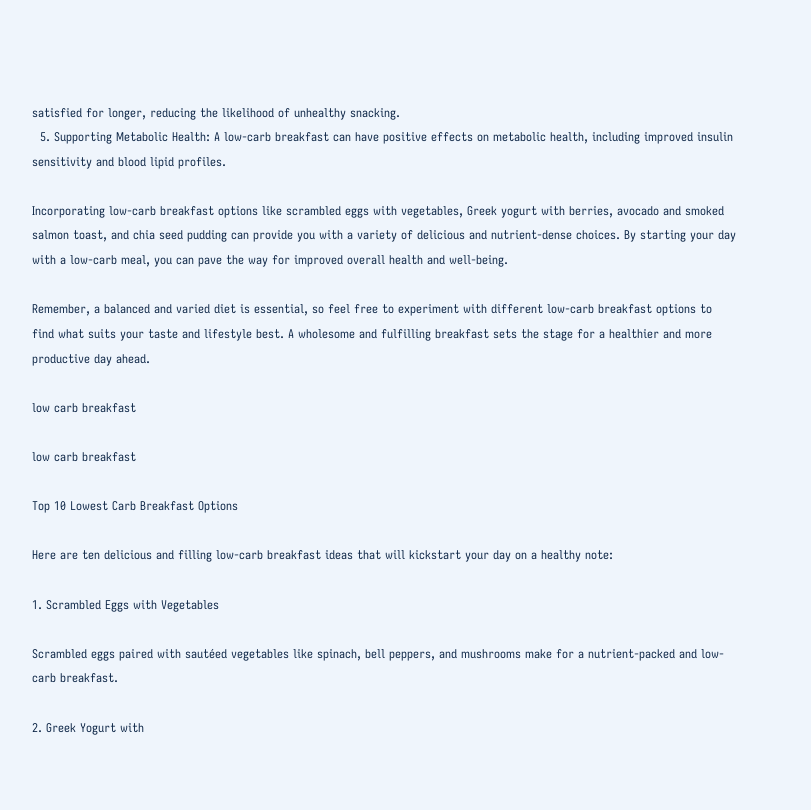satisfied for longer, reducing the likelihood of unhealthy snacking.
  5. Supporting Metabolic Health: A low-carb breakfast can have positive effects on metabolic health, including improved insulin sensitivity and blood lipid profiles.

Incorporating low-carb breakfast options like scrambled eggs with vegetables, Greek yogurt with berries, avocado and smoked salmon toast, and chia seed pudding can provide you with a variety of delicious and nutrient-dense choices. By starting your day with a low-carb meal, you can pave the way for improved overall health and well-being.

Remember, a balanced and varied diet is essential, so feel free to experiment with different low-carb breakfast options to find what suits your taste and lifestyle best. A wholesome and fulfilling breakfast sets the stage for a healthier and more productive day ahead.

low carb breakfast

low carb breakfast

Top 10 Lowest Carb Breakfast Options

Here are ten delicious and filling low-carb breakfast ideas that will kickstart your day on a healthy note:

1. Scrambled Eggs with Vegetables

Scrambled eggs paired with sautéed vegetables like spinach, bell peppers, and mushrooms make for a nutrient-packed and low-carb breakfast.

2. Greek Yogurt with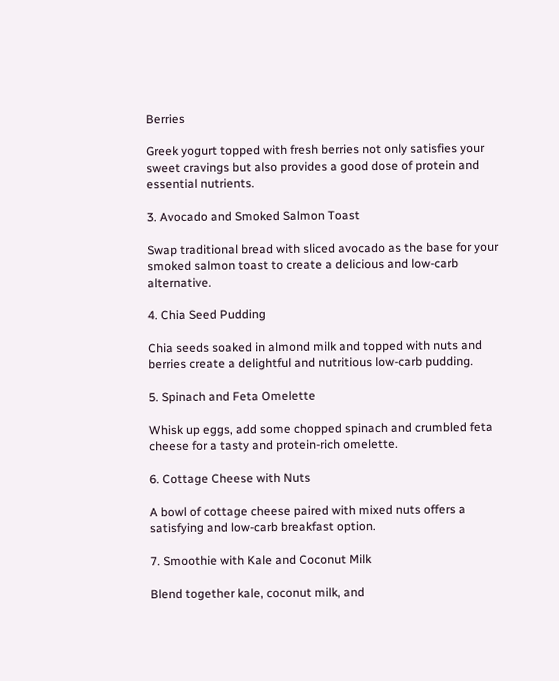Berries

Greek yogurt topped with fresh berries not only satisfies your sweet cravings but also provides a good dose of protein and essential nutrients.

3. Avocado and Smoked Salmon Toast

Swap traditional bread with sliced avocado as the base for your smoked salmon toast to create a delicious and low-carb alternative.

4. Chia Seed Pudding

Chia seeds soaked in almond milk and topped with nuts and berries create a delightful and nutritious low-carb pudding.

5. Spinach and Feta Omelette

Whisk up eggs, add some chopped spinach and crumbled feta cheese for a tasty and protein-rich omelette.

6. Cottage Cheese with Nuts

A bowl of cottage cheese paired with mixed nuts offers a satisfying and low-carb breakfast option.

7. Smoothie with Kale and Coconut Milk

Blend together kale, coconut milk, and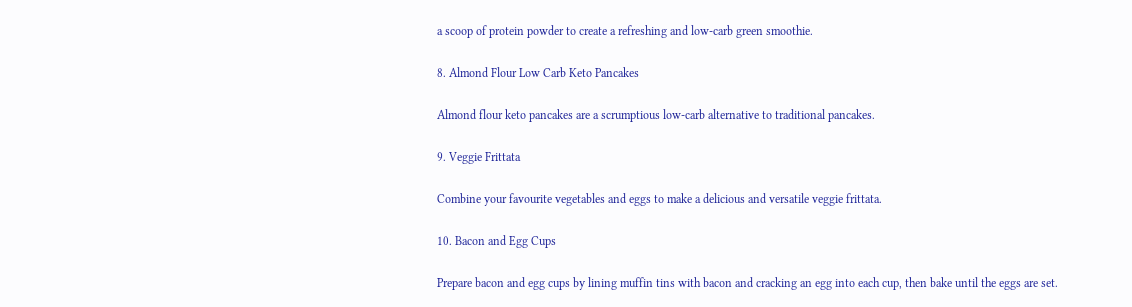a scoop of protein powder to create a refreshing and low-carb green smoothie.

8. Almond Flour Low Carb Keto Pancakes

Almond flour keto pancakes are a scrumptious low-carb alternative to traditional pancakes.

9. Veggie Frittata

Combine your favourite vegetables and eggs to make a delicious and versatile veggie frittata.

10. Bacon and Egg Cups

Prepare bacon and egg cups by lining muffin tins with bacon and cracking an egg into each cup, then bake until the eggs are set.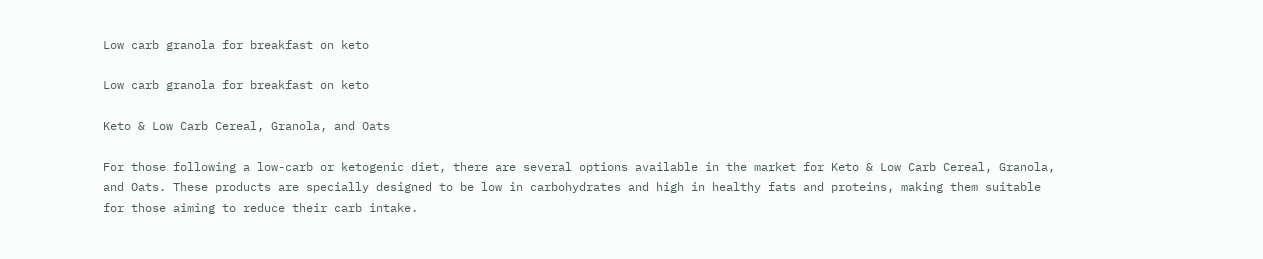Low carb granola for breakfast on keto

Low carb granola for breakfast on keto

Keto & Low Carb Cereal, Granola, and Oats

For those following a low-carb or ketogenic diet, there are several options available in the market for Keto & Low Carb Cereal, Granola, and Oats. These products are specially designed to be low in carbohydrates and high in healthy fats and proteins, making them suitable for those aiming to reduce their carb intake.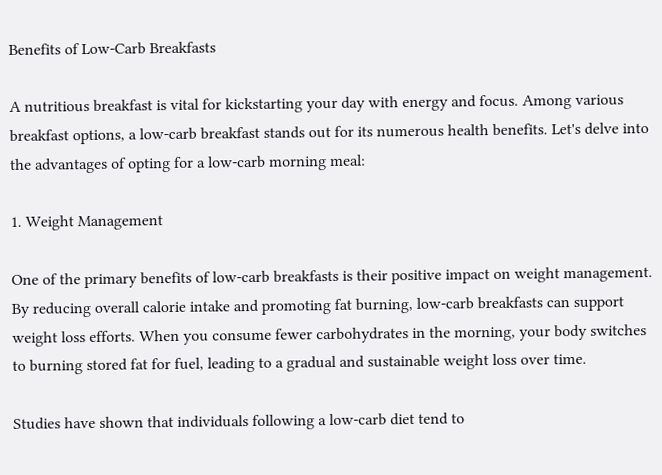Benefits of Low-Carb Breakfasts

A nutritious breakfast is vital for kickstarting your day with energy and focus. Among various breakfast options, a low-carb breakfast stands out for its numerous health benefits. Let's delve into the advantages of opting for a low-carb morning meal:

1. Weight Management

One of the primary benefits of low-carb breakfasts is their positive impact on weight management. By reducing overall calorie intake and promoting fat burning, low-carb breakfasts can support weight loss efforts. When you consume fewer carbohydrates in the morning, your body switches to burning stored fat for fuel, leading to a gradual and sustainable weight loss over time.

Studies have shown that individuals following a low-carb diet tend to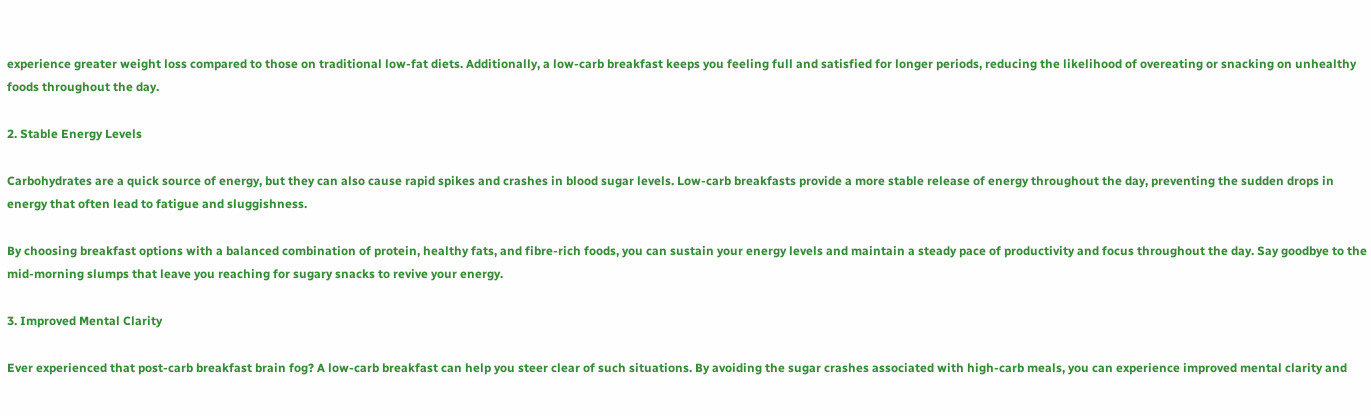experience greater weight loss compared to those on traditional low-fat diets. Additionally, a low-carb breakfast keeps you feeling full and satisfied for longer periods, reducing the likelihood of overeating or snacking on unhealthy foods throughout the day.

2. Stable Energy Levels

Carbohydrates are a quick source of energy, but they can also cause rapid spikes and crashes in blood sugar levels. Low-carb breakfasts provide a more stable release of energy throughout the day, preventing the sudden drops in energy that often lead to fatigue and sluggishness.

By choosing breakfast options with a balanced combination of protein, healthy fats, and fibre-rich foods, you can sustain your energy levels and maintain a steady pace of productivity and focus throughout the day. Say goodbye to the mid-morning slumps that leave you reaching for sugary snacks to revive your energy.

3. Improved Mental Clarity

Ever experienced that post-carb breakfast brain fog? A low-carb breakfast can help you steer clear of such situations. By avoiding the sugar crashes associated with high-carb meals, you can experience improved mental clarity and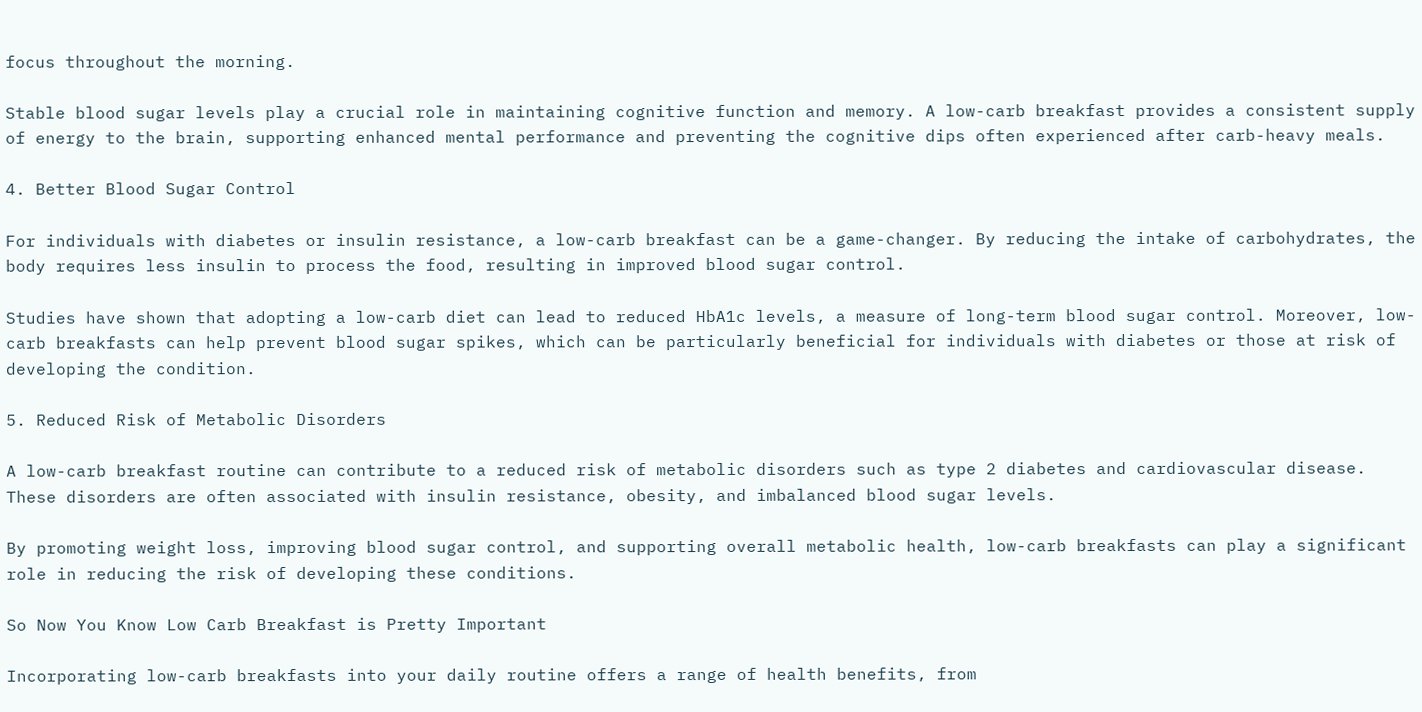focus throughout the morning.

Stable blood sugar levels play a crucial role in maintaining cognitive function and memory. A low-carb breakfast provides a consistent supply of energy to the brain, supporting enhanced mental performance and preventing the cognitive dips often experienced after carb-heavy meals.

4. Better Blood Sugar Control

For individuals with diabetes or insulin resistance, a low-carb breakfast can be a game-changer. By reducing the intake of carbohydrates, the body requires less insulin to process the food, resulting in improved blood sugar control.

Studies have shown that adopting a low-carb diet can lead to reduced HbA1c levels, a measure of long-term blood sugar control. Moreover, low-carb breakfasts can help prevent blood sugar spikes, which can be particularly beneficial for individuals with diabetes or those at risk of developing the condition.

5. Reduced Risk of Metabolic Disorders

A low-carb breakfast routine can contribute to a reduced risk of metabolic disorders such as type 2 diabetes and cardiovascular disease. These disorders are often associated with insulin resistance, obesity, and imbalanced blood sugar levels.

By promoting weight loss, improving blood sugar control, and supporting overall metabolic health, low-carb breakfasts can play a significant role in reducing the risk of developing these conditions.

So Now You Know Low Carb Breakfast is Pretty Important

Incorporating low-carb breakfasts into your daily routine offers a range of health benefits, from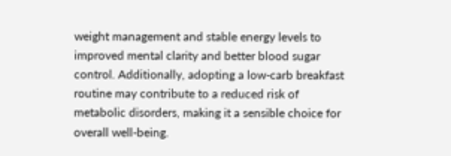weight management and stable energy levels to improved mental clarity and better blood sugar control. Additionally, adopting a low-carb breakfast routine may contribute to a reduced risk of metabolic disorders, making it a sensible choice for overall well-being.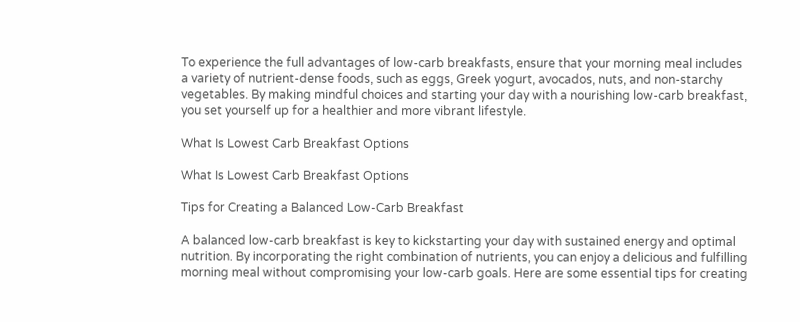To experience the full advantages of low-carb breakfasts, ensure that your morning meal includes a variety of nutrient-dense foods, such as eggs, Greek yogurt, avocados, nuts, and non-starchy vegetables. By making mindful choices and starting your day with a nourishing low-carb breakfast, you set yourself up for a healthier and more vibrant lifestyle.

What Is Lowest Carb Breakfast Options

What Is Lowest Carb Breakfast Options

Tips for Creating a Balanced Low-Carb Breakfast

A balanced low-carb breakfast is key to kickstarting your day with sustained energy and optimal nutrition. By incorporating the right combination of nutrients, you can enjoy a delicious and fulfilling morning meal without compromising your low-carb goals. Here are some essential tips for creating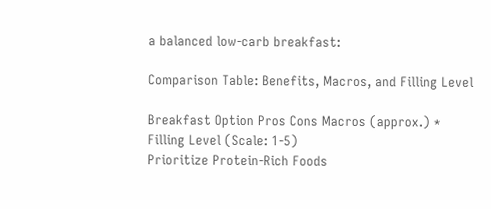a balanced low-carb breakfast:

Comparison Table: Benefits, Macros, and Filling Level

Breakfast Option Pros Cons Macros (approx.) * Filling Level (Scale: 1-5)
Prioritize Protein-Rich Foods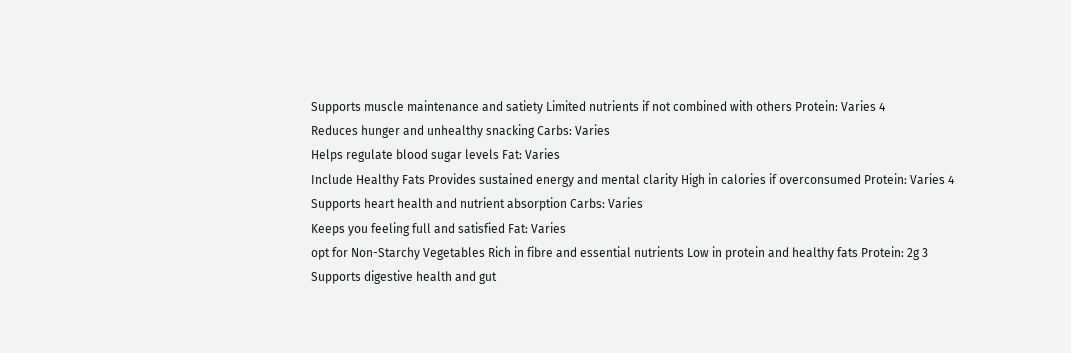Supports muscle maintenance and satiety Limited nutrients if not combined with others Protein: Varies 4
Reduces hunger and unhealthy snacking Carbs: Varies
Helps regulate blood sugar levels Fat: Varies
Include Healthy Fats Provides sustained energy and mental clarity High in calories if overconsumed Protein: Varies 4
Supports heart health and nutrient absorption Carbs: Varies
Keeps you feeling full and satisfied Fat: Varies
opt for Non-Starchy Vegetables Rich in fibre and essential nutrients Low in protein and healthy fats Protein: 2g 3
Supports digestive health and gut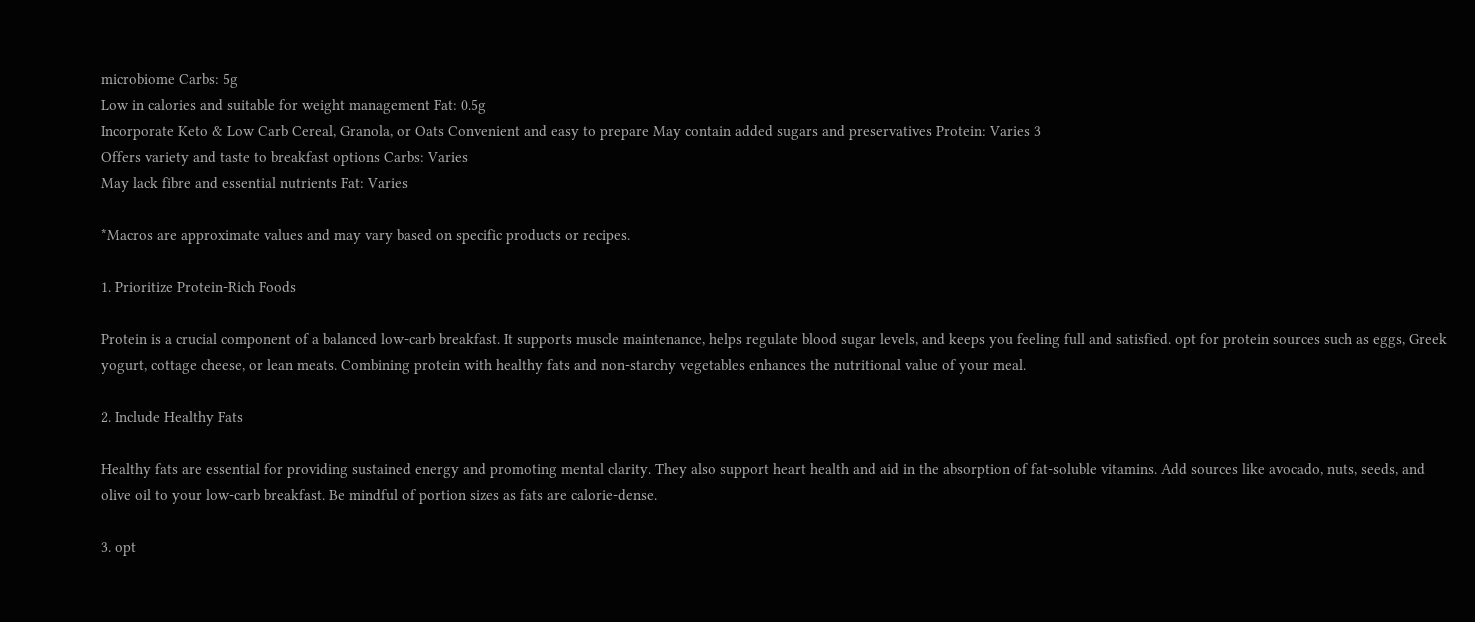microbiome Carbs: 5g
Low in calories and suitable for weight management Fat: 0.5g
Incorporate Keto & Low Carb Cereal, Granola, or Oats Convenient and easy to prepare May contain added sugars and preservatives Protein: Varies 3
Offers variety and taste to breakfast options Carbs: Varies
May lack fibre and essential nutrients Fat: Varies

*Macros are approximate values and may vary based on specific products or recipes.

1. Prioritize Protein-Rich Foods

Protein is a crucial component of a balanced low-carb breakfast. It supports muscle maintenance, helps regulate blood sugar levels, and keeps you feeling full and satisfied. opt for protein sources such as eggs, Greek yogurt, cottage cheese, or lean meats. Combining protein with healthy fats and non-starchy vegetables enhances the nutritional value of your meal.

2. Include Healthy Fats

Healthy fats are essential for providing sustained energy and promoting mental clarity. They also support heart health and aid in the absorption of fat-soluble vitamins. Add sources like avocado, nuts, seeds, and olive oil to your low-carb breakfast. Be mindful of portion sizes as fats are calorie-dense.

3. opt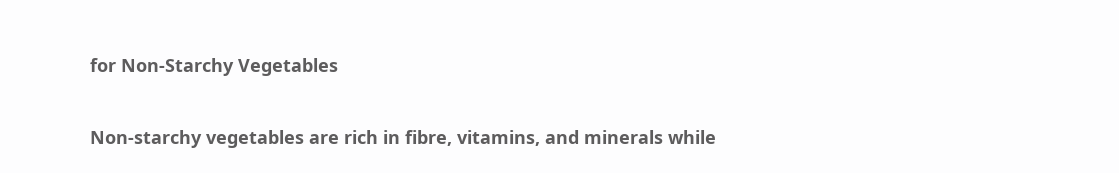for Non-Starchy Vegetables

Non-starchy vegetables are rich in fibre, vitamins, and minerals while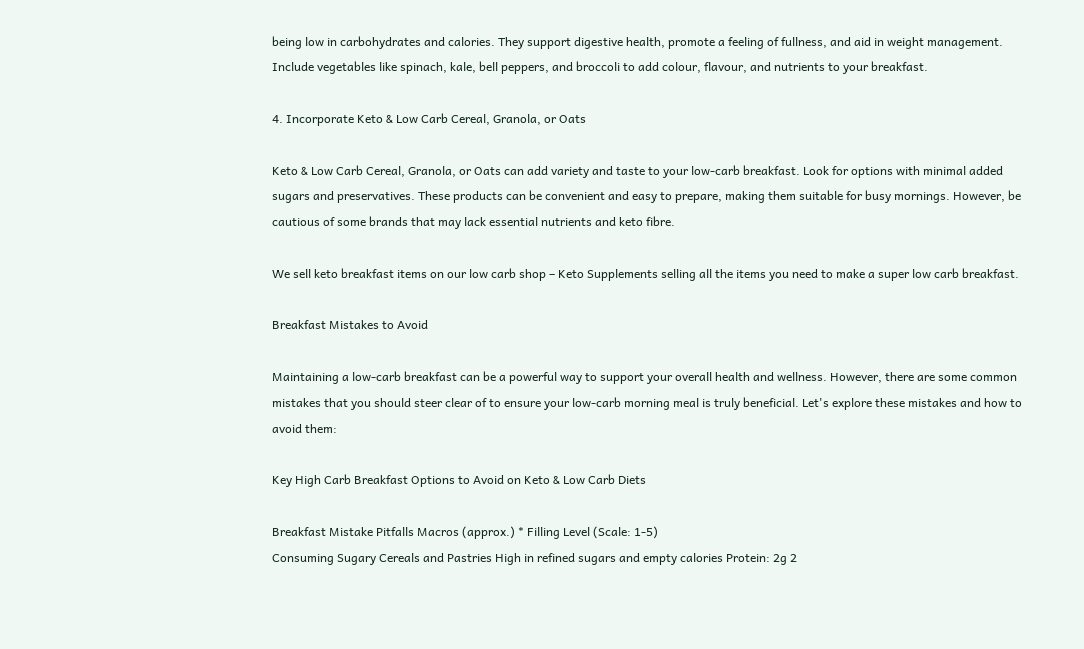being low in carbohydrates and calories. They support digestive health, promote a feeling of fullness, and aid in weight management. Include vegetables like spinach, kale, bell peppers, and broccoli to add colour, flavour, and nutrients to your breakfast.

4. Incorporate Keto & Low Carb Cereal, Granola, or Oats

Keto & Low Carb Cereal, Granola, or Oats can add variety and taste to your low-carb breakfast. Look for options with minimal added sugars and preservatives. These products can be convenient and easy to prepare, making them suitable for busy mornings. However, be cautious of some brands that may lack essential nutrients and keto fibre.

We sell keto breakfast items on our low carb shop – Keto Supplements selling all the items you need to make a super low carb breakfast.

Breakfast Mistakes to Avoid

Maintaining a low-carb breakfast can be a powerful way to support your overall health and wellness. However, there are some common mistakes that you should steer clear of to ensure your low-carb morning meal is truly beneficial. Let's explore these mistakes and how to avoid them:

Key High Carb Breakfast Options to Avoid on Keto & Low Carb Diets

Breakfast Mistake Pitfalls Macros (approx.) * Filling Level (Scale: 1-5)
Consuming Sugary Cereals and Pastries High in refined sugars and empty calories Protein: 2g 2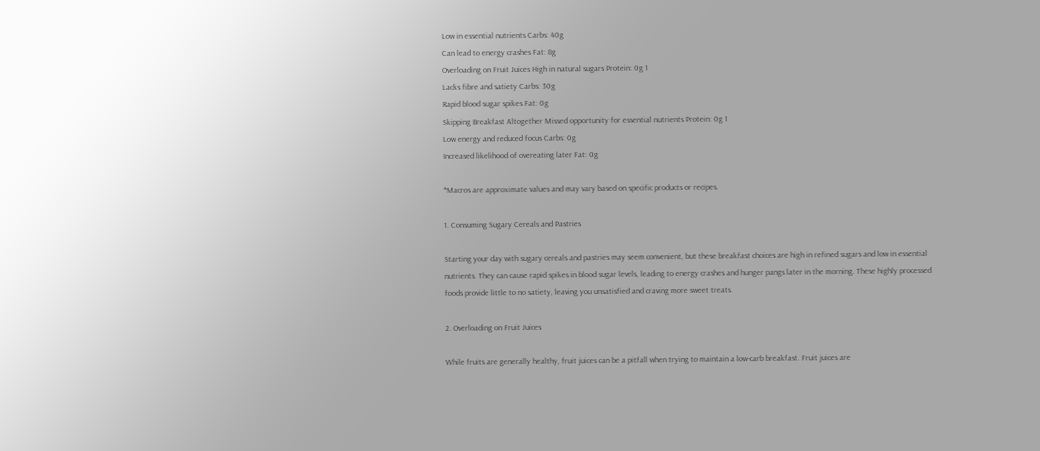Low in essential nutrients Carbs: 40g
Can lead to energy crashes Fat: 8g
Overloading on Fruit Juices High in natural sugars Protein: 0g 1
Lacks fibre and satiety Carbs: 30g
Rapid blood sugar spikes Fat: 0g
Skipping Breakfast Altogether Missed opportunity for essential nutrients Protein: 0g 1
Low energy and reduced focus Carbs: 0g
Increased likelihood of overeating later Fat: 0g

*Macros are approximate values and may vary based on specific products or recipes.

1. Consuming Sugary Cereals and Pastries

Starting your day with sugary cereals and pastries may seem convenient, but these breakfast choices are high in refined sugars and low in essential nutrients. They can cause rapid spikes in blood sugar levels, leading to energy crashes and hunger pangs later in the morning. These highly processed foods provide little to no satiety, leaving you unsatisfied and craving more sweet treats.

2. Overloading on Fruit Juices

While fruits are generally healthy, fruit juices can be a pitfall when trying to maintain a low-carb breakfast. Fruit juices are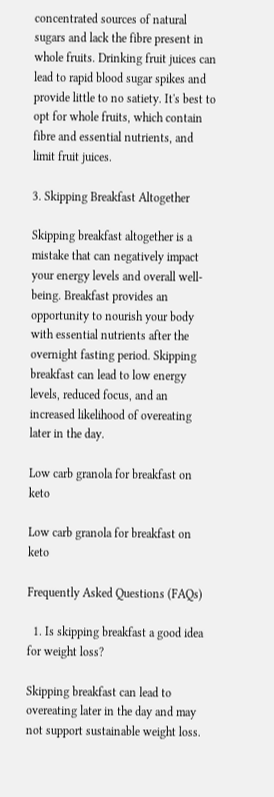concentrated sources of natural sugars and lack the fibre present in whole fruits. Drinking fruit juices can lead to rapid blood sugar spikes and provide little to no satiety. It's best to opt for whole fruits, which contain fibre and essential nutrients, and limit fruit juices.

3. Skipping Breakfast Altogether

Skipping breakfast altogether is a mistake that can negatively impact your energy levels and overall well-being. Breakfast provides an opportunity to nourish your body with essential nutrients after the overnight fasting period. Skipping breakfast can lead to low energy levels, reduced focus, and an increased likelihood of overeating later in the day.

Low carb granola for breakfast on keto

Low carb granola for breakfast on keto

Frequently Asked Questions (FAQs)

  1. Is skipping breakfast a good idea for weight loss?

Skipping breakfast can lead to overeating later in the day and may not support sustainable weight loss.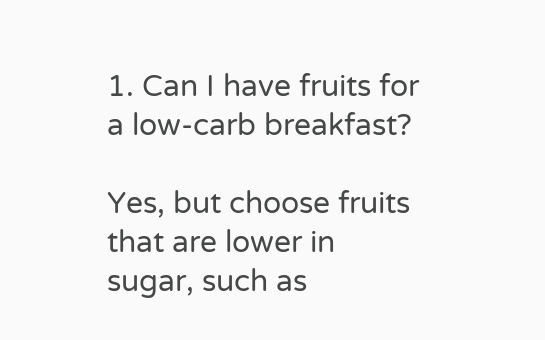1. Can I have fruits for a low-carb breakfast?

Yes, but choose fruits that are lower in sugar, such as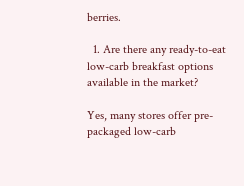berries.

  1. Are there any ready-to-eat low-carb breakfast options available in the market?

Yes, many stores offer pre-packaged low-carb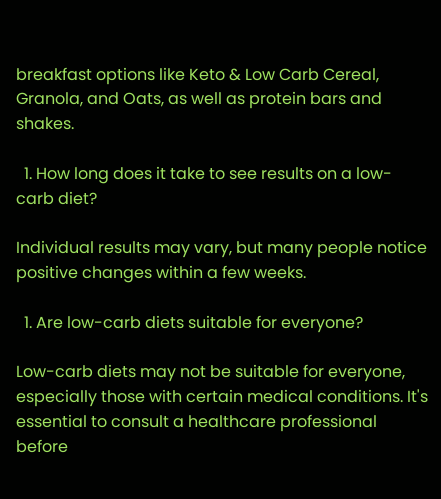breakfast options like Keto & Low Carb Cereal, Granola, and Oats, as well as protein bars and shakes.

  1. How long does it take to see results on a low-carb diet?

Individual results may vary, but many people notice positive changes within a few weeks.

  1. Are low-carb diets suitable for everyone?

Low-carb diets may not be suitable for everyone, especially those with certain medical conditions. It's essential to consult a healthcare professional before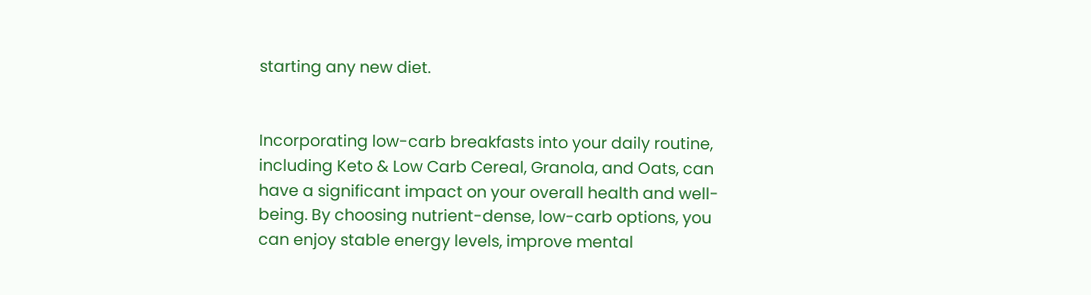starting any new diet.


Incorporating low-carb breakfasts into your daily routine, including Keto & Low Carb Cereal, Granola, and Oats, can have a significant impact on your overall health and well-being. By choosing nutrient-dense, low-carb options, you can enjoy stable energy levels, improve mental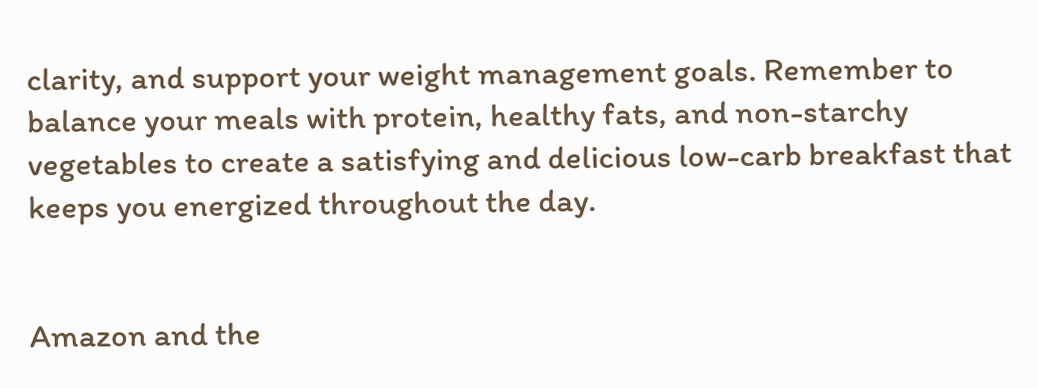clarity, and support your weight management goals. Remember to balance your meals with protein, healthy fats, and non-starchy vegetables to create a satisfying and delicious low-carb breakfast that keeps you energized throughout the day.


Amazon and the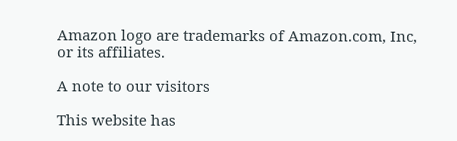Amazon logo are trademarks of Amazon.com, Inc, or its affiliates.

A note to our visitors

This website has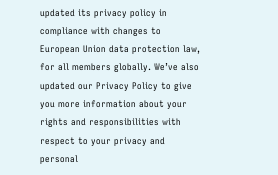updated its privacy policy in compliance with changes to European Union data protection law, for all members globally. We’ve also updated our Privacy Policy to give you more information about your rights and responsibilities with respect to your privacy and personal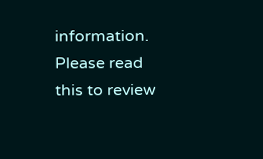information. Please read this to review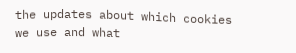the updates about which cookies we use and what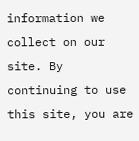information we collect on our site. By continuing to use this site, you are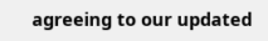agreeing to our updated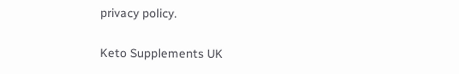privacy policy.

Keto Supplements UK